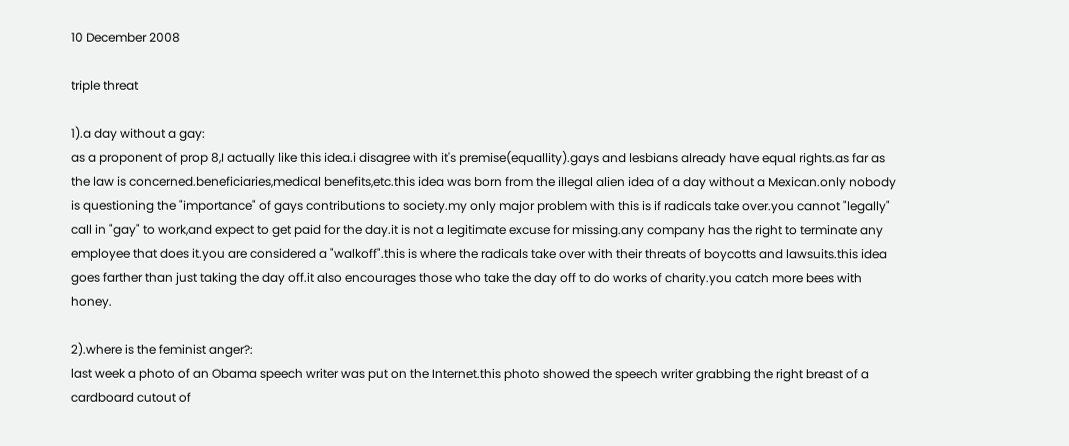10 December 2008

triple threat

1).a day without a gay:
as a proponent of prop 8,I actually like this idea.i disagree with it's premise(equallity).gays and lesbians already have equal rights.as far as the law is concerned.beneficiaries,medical benefits,etc.this idea was born from the illegal alien idea of a day without a Mexican.only nobody is questioning the "importance" of gays contributions to society.my only major problem with this is if radicals take over.you cannot "legally" call in "gay" to work,and expect to get paid for the day.it is not a legitimate excuse for missing.any company has the right to terminate any employee that does it.you are considered a "walkoff".this is where the radicals take over with their threats of boycotts and lawsuits.this idea goes farther than just taking the day off.it also encourages those who take the day off to do works of charity.you catch more bees with honey.

2).where is the feminist anger?:
last week a photo of an Obama speech writer was put on the Internet.this photo showed the speech writer grabbing the right breast of a cardboard cutout of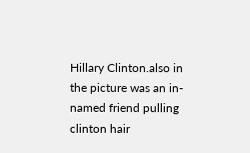Hillary Clinton.also in the picture was an in-named friend pulling clinton hair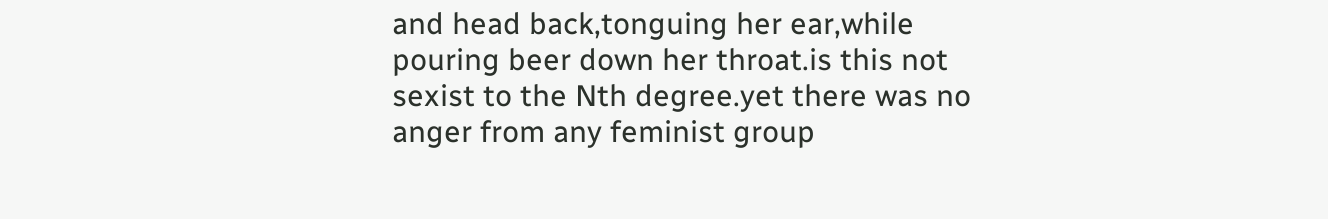and head back,tonguing her ear,while pouring beer down her throat.is this not sexist to the Nth degree.yet there was no anger from any feminist group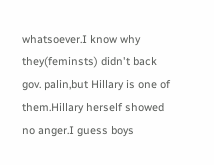whatsoever.I know why they(feminsts) didn't back gov. palin,but Hillary is one of them.Hillary herself showed no anger.I guess boys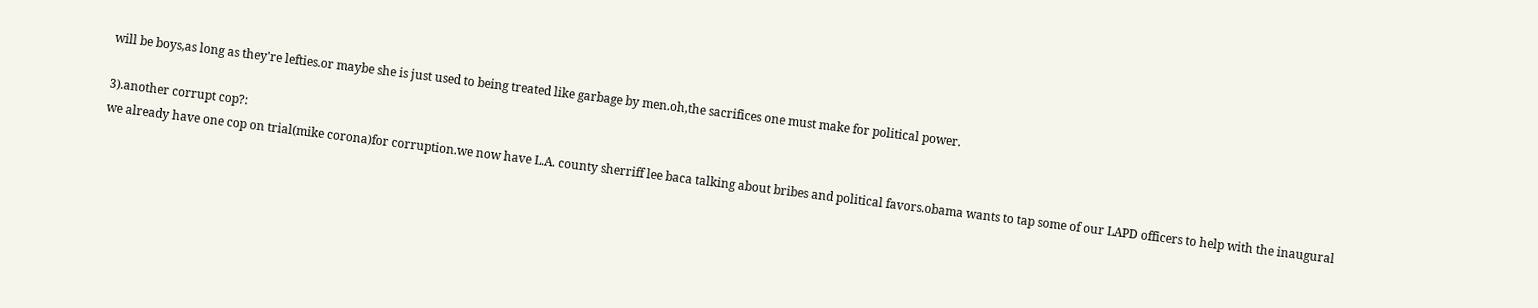will be boys,as long as they're lefties.or maybe she is just used to being treated like garbage by men.oh,the sacrifices one must make for political power.

3).another corrupt cop?:
we already have one cop on trial(mike corona)for corruption.we now have L.A. county sherriff lee baca talking about bribes and political favors.obama wants to tap some of our LAPD officers to help with the inaugural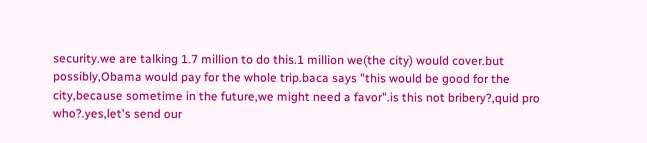security.we are talking 1.7 million to do this.1 million we(the city) would cover.but possibly,Obama would pay for the whole trip.baca says "this would be good for the city,because sometime in the future,we might need a favor".is this not bribery?,quid pro who?.yes,let's send our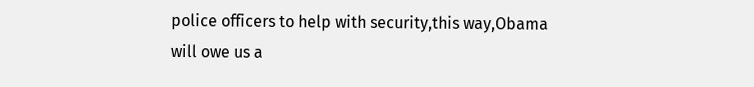police officers to help with security,this way,Obama will owe us a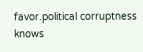favor.political corruptness knows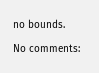no bounds.

No comments: